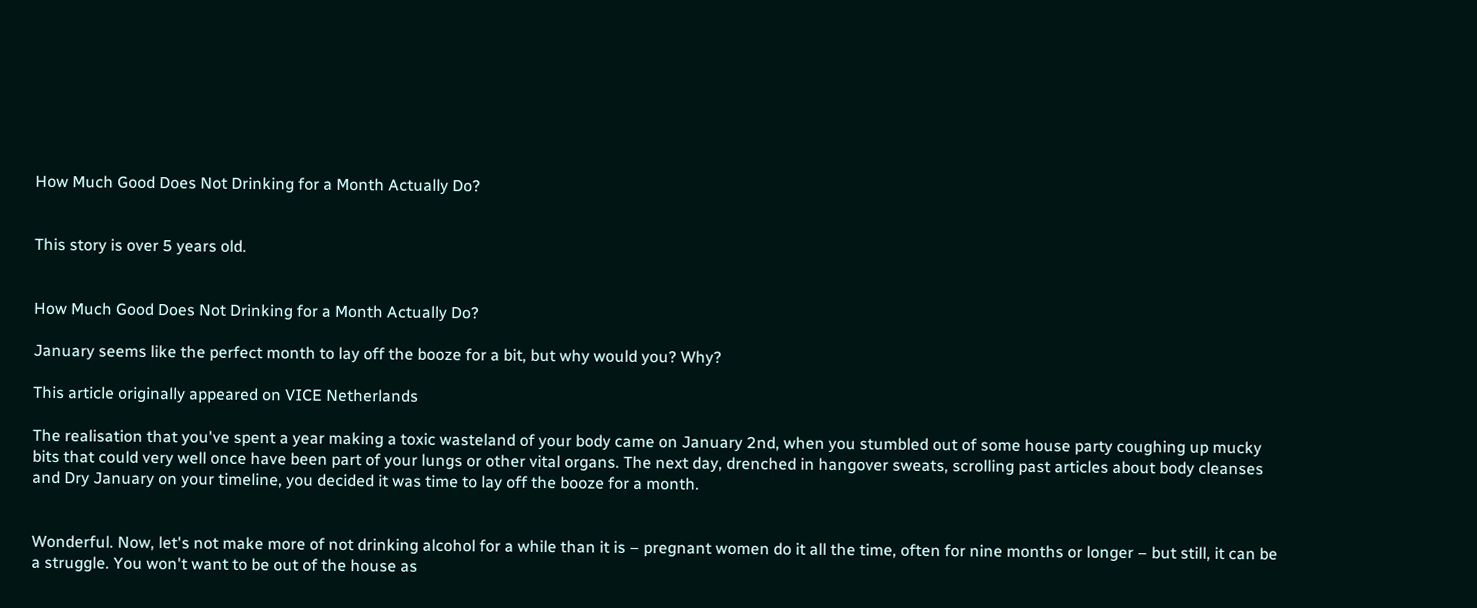How Much Good Does Not Drinking for a Month Actually Do?


This story is over 5 years old.


How Much Good Does Not Drinking for a Month Actually Do?

January seems like the perfect month to lay off the booze for a bit, but why would you? Why?

This article originally appeared on VICE Netherlands

The realisation that you've spent a year making a toxic wasteland of your body came on January 2nd, when you stumbled out of some house party coughing up mucky bits that could very well once have been part of your lungs or other vital organs. The next day, drenched in hangover sweats, scrolling past articles about body cleanses and Dry January on your timeline, you decided it was time to lay off the booze for a month.


Wonderful. Now, let's not make more of not drinking alcohol for a while than it is – pregnant women do it all the time, often for nine months or longer – but still, it can be a struggle. You won't want to be out of the house as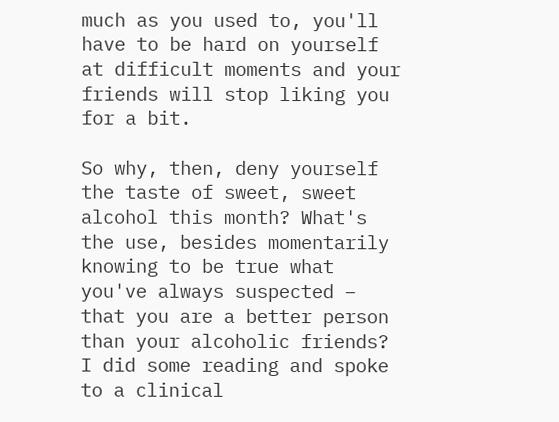much as you used to, you'll have to be hard on yourself at difficult moments and your friends will stop liking you for a bit.

So why, then, deny yourself the taste of sweet, sweet alcohol this month? What's the use, besides momentarily knowing to be true what you've always suspected – that you are a better person than your alcoholic friends? I did some reading and spoke to a clinical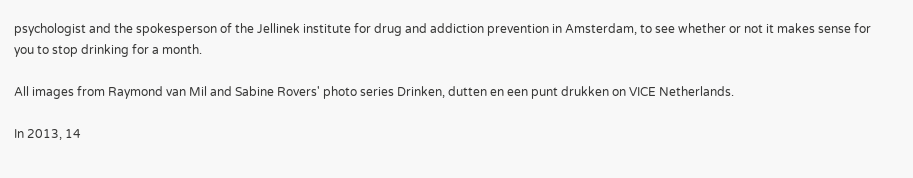psychologist and the spokesperson of the Jellinek institute for drug and addiction prevention in Amsterdam, to see whether or not it makes sense for you to stop drinking for a month.

All images from Raymond van Mil and Sabine Rovers' photo series Drinken, dutten en een punt drukken on VICE Netherlands.

In 2013, 14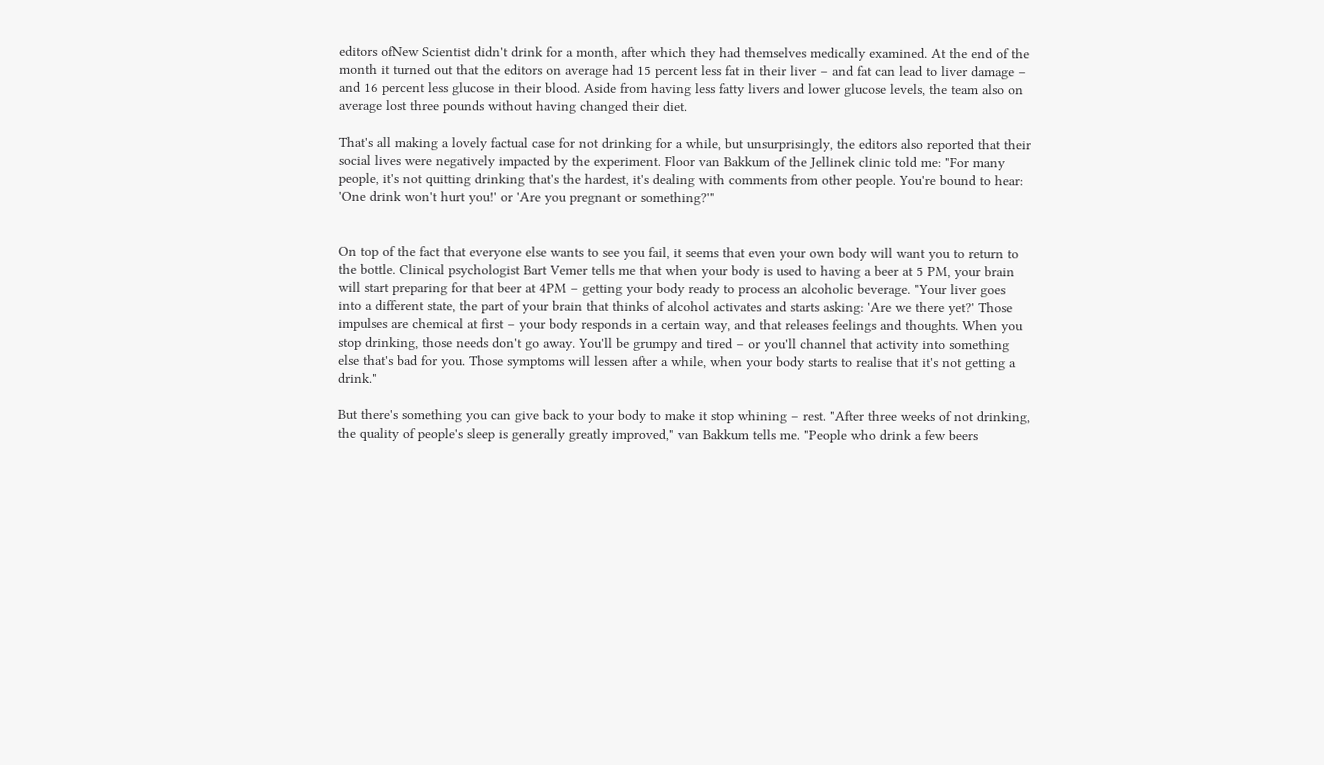editors ofNew Scientist didn't drink for a month, after which they had themselves medically examined. At the end of the month it turned out that the editors on average had 15 percent less fat in their liver – and fat can lead to liver damage – and 16 percent less glucose in their blood. Aside from having less fatty livers and lower glucose levels, the team also on average lost three pounds without having changed their diet.

That's all making a lovely factual case for not drinking for a while, but unsurprisingly, the editors also reported that their social lives were negatively impacted by the experiment. Floor van Bakkum of the Jellinek clinic told me: "For many people, it's not quitting drinking that's the hardest, it's dealing with comments from other people. You're bound to hear: 'One drink won't hurt you!' or 'Are you pregnant or something?'"


On top of the fact that everyone else wants to see you fail, it seems that even your own body will want you to return to the bottle. Clinical psychologist Bart Vemer tells me that when your body is used to having a beer at 5 PM, your brain will start preparing for that beer at 4PM – getting your body ready to process an alcoholic beverage. "Your liver goes into a different state, the part of your brain that thinks of alcohol activates and starts asking: 'Are we there yet?' Those impulses are chemical at first – your body responds in a certain way, and that releases feelings and thoughts. When you stop drinking, those needs don't go away. You'll be grumpy and tired – or you'll channel that activity into something else that's bad for you. Those symptoms will lessen after a while, when your body starts to realise that it's not getting a drink."

But there's something you can give back to your body to make it stop whining – rest. "After three weeks of not drinking, the quality of people's sleep is generally greatly improved," van Bakkum tells me. "People who drink a few beers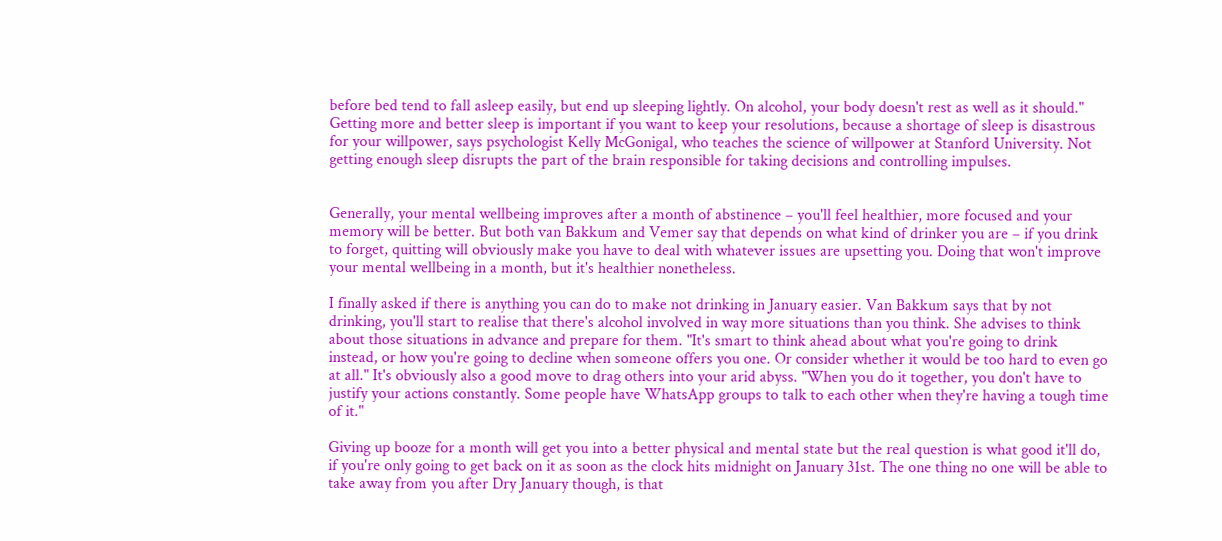before bed tend to fall asleep easily, but end up sleeping lightly. On alcohol, your body doesn't rest as well as it should." Getting more and better sleep is important if you want to keep your resolutions, because a shortage of sleep is disastrous for your willpower, says psychologist Kelly McGonigal, who teaches the science of willpower at Stanford University. Not getting enough sleep disrupts the part of the brain responsible for taking decisions and controlling impulses.


Generally, your mental wellbeing improves after a month of abstinence – you'll feel healthier, more focused and your memory will be better. But both van Bakkum and Vemer say that depends on what kind of drinker you are – if you drink to forget, quitting will obviously make you have to deal with whatever issues are upsetting you. Doing that won't improve your mental wellbeing in a month, but it's healthier nonetheless.

I finally asked if there is anything you can do to make not drinking in January easier. Van Bakkum says that by not drinking, you'll start to realise that there's alcohol involved in way more situations than you think. She advises to think about those situations in advance and prepare for them. "It's smart to think ahead about what you're going to drink instead, or how you're going to decline when someone offers you one. Or consider whether it would be too hard to even go at all." It's obviously also a good move to drag others into your arid abyss. "When you do it together, you don't have to justify your actions constantly. Some people have WhatsApp groups to talk to each other when they're having a tough time of it."

Giving up booze for a month will get you into a better physical and mental state but the real question is what good it'll do, if you're only going to get back on it as soon as the clock hits midnight on January 31st. The one thing no one will be able to take away from you after Dry January though, is that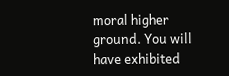moral higher ground. You will have exhibited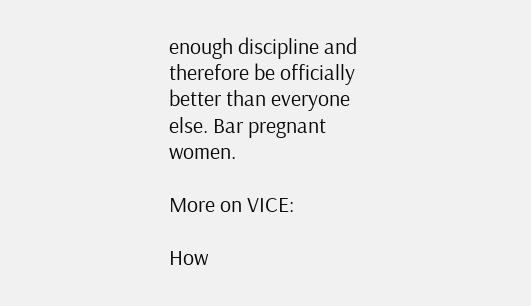enough discipline and therefore be officially better than everyone else. Bar pregnant women.

More on VICE:

How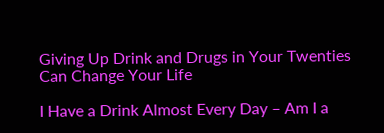Giving Up Drink and Drugs in Your Twenties Can Change Your Life

I Have a Drink Almost Every Day – Am I a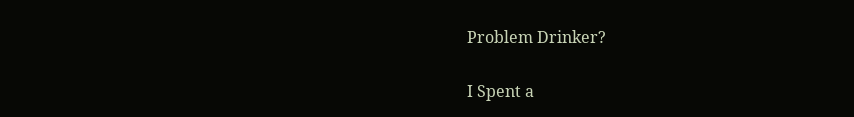Problem Drinker?

I Spent a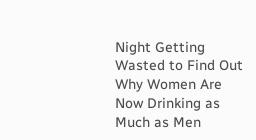Night Getting Wasted to Find Out Why Women Are Now Drinking as Much as Men